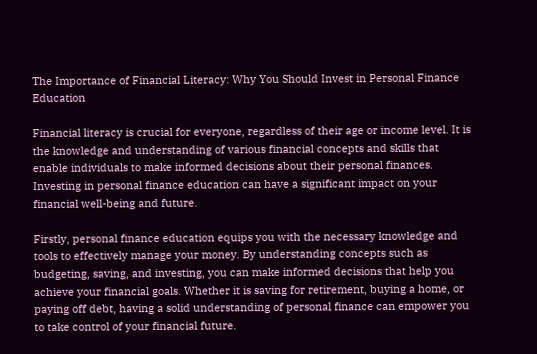The Importance of Financial Literacy: Why You Should Invest in Personal Finance Education

Financial literacy is crucial for everyone, regardless of their age or income level. It is the knowledge and understanding of various financial concepts and skills that enable individuals to make informed decisions about their personal finances. Investing in personal finance education can have a significant impact on your financial well-being and future.

Firstly, personal finance education equips you with the necessary knowledge and tools to effectively manage your money. By understanding concepts such as budgeting, saving, and investing, you can make informed decisions that help you achieve your financial goals. Whether it is saving for retirement, buying a home, or paying off debt, having a solid understanding of personal finance can empower you to take control of your financial future.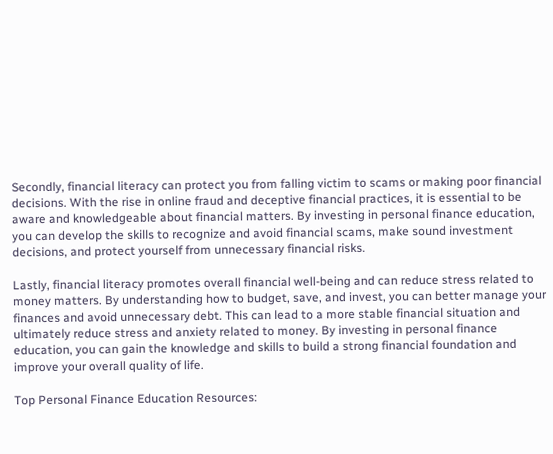Secondly, financial literacy can protect you from falling victim to scams or making poor financial decisions. With the rise in online fraud and deceptive financial practices, it is essential to be aware and knowledgeable about financial matters. By investing in personal finance education, you can develop the skills to recognize and avoid financial scams, make sound investment decisions, and protect yourself from unnecessary financial risks.

Lastly, financial literacy promotes overall financial well-being and can reduce stress related to money matters. By understanding how to budget, save, and invest, you can better manage your finances and avoid unnecessary debt. This can lead to a more stable financial situation and ultimately reduce stress and anxiety related to money. By investing in personal finance education, you can gain the knowledge and skills to build a strong financial foundation and improve your overall quality of life.

Top Personal Finance Education Resources: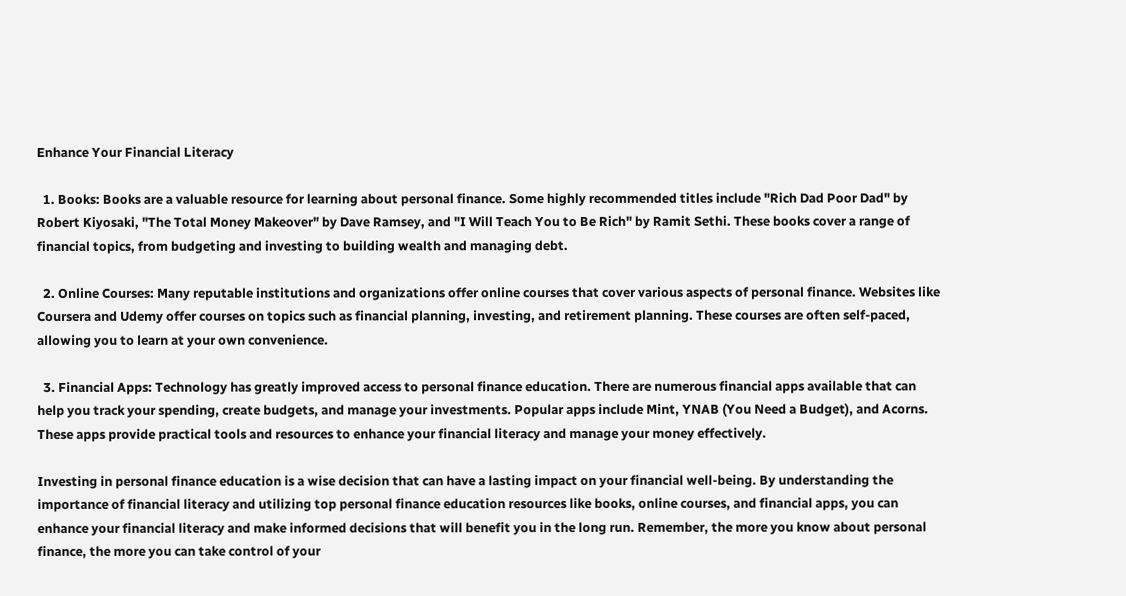Enhance Your Financial Literacy

  1. Books: Books are a valuable resource for learning about personal finance. Some highly recommended titles include "Rich Dad Poor Dad" by Robert Kiyosaki, "The Total Money Makeover" by Dave Ramsey, and "I Will Teach You to Be Rich" by Ramit Sethi. These books cover a range of financial topics, from budgeting and investing to building wealth and managing debt.

  2. Online Courses: Many reputable institutions and organizations offer online courses that cover various aspects of personal finance. Websites like Coursera and Udemy offer courses on topics such as financial planning, investing, and retirement planning. These courses are often self-paced, allowing you to learn at your own convenience.

  3. Financial Apps: Technology has greatly improved access to personal finance education. There are numerous financial apps available that can help you track your spending, create budgets, and manage your investments. Popular apps include Mint, YNAB (You Need a Budget), and Acorns. These apps provide practical tools and resources to enhance your financial literacy and manage your money effectively.

Investing in personal finance education is a wise decision that can have a lasting impact on your financial well-being. By understanding the importance of financial literacy and utilizing top personal finance education resources like books, online courses, and financial apps, you can enhance your financial literacy and make informed decisions that will benefit you in the long run. Remember, the more you know about personal finance, the more you can take control of your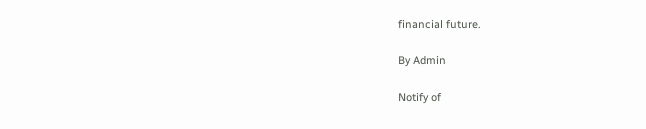financial future.

By Admin

Notify of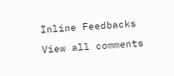Inline Feedbacks
View all comments